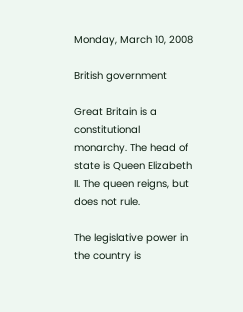Monday, March 10, 2008

British government

Great Britain is a constitutional monarchy. The head of state is Queen Elizabeth II. The queen reigns, but does not rule.

The legislative power in the country is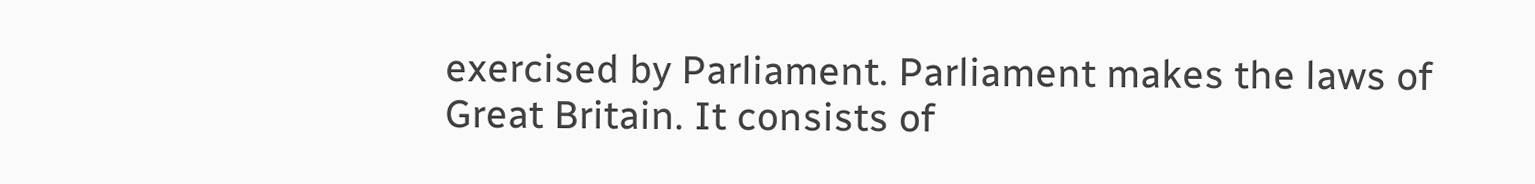exercised by Parliament. Parliament makes the laws of Great Britain. It consists of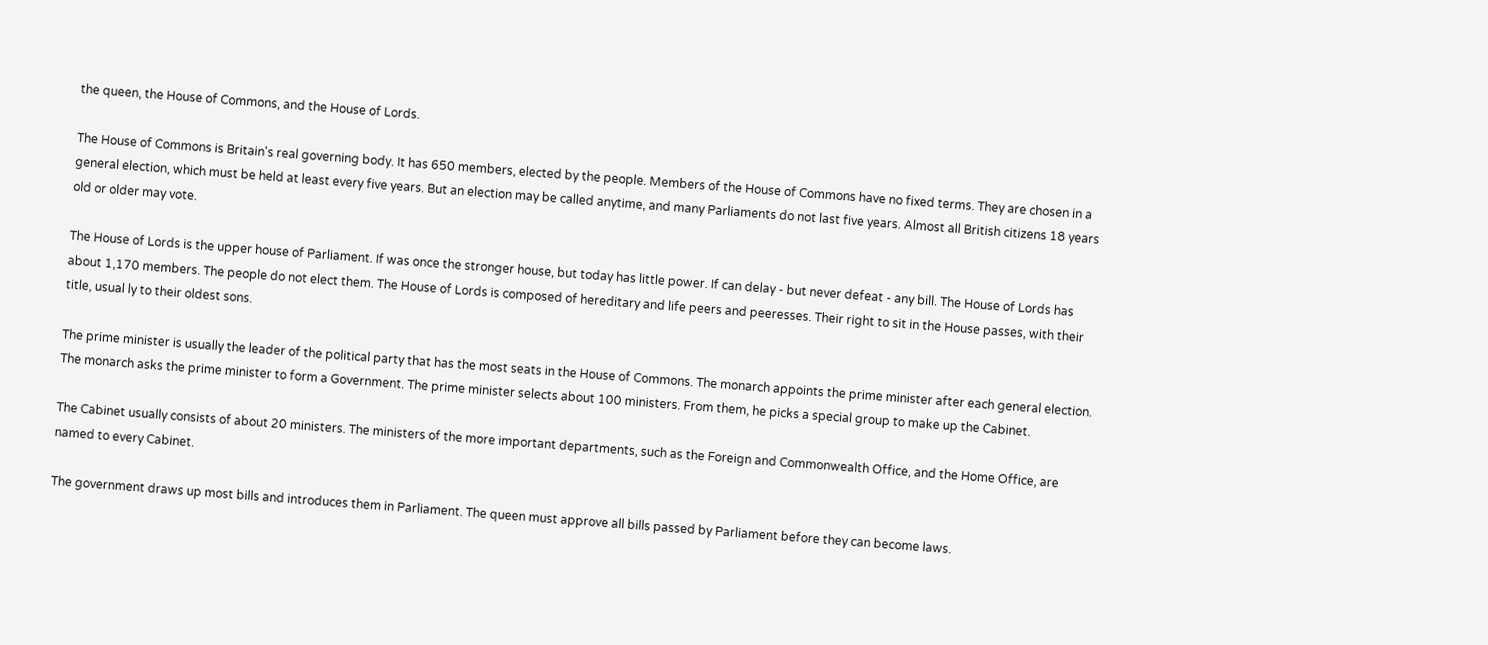the queen, the House of Commons, and the House of Lords.

The House of Commons is Britain's real governing body. It has 650 members, elected by the people. Members of the House of Commons have no fixed terms. They are chosen in a general election, which must be held at least every five years. But an election may be called anytime, and many Parliaments do not last five years. Almost all British citizens 18 years old or older may vote.

The House of Lords is the upper house of Parliament. If was once the stronger house, but today has little power. If can delay - but never defeat - any bill. The House of Lords has about 1,170 members. The people do not elect them. The House of Lords is composed of hereditary and life peers and peeresses. Their right to sit in the House passes, with their title, usual ly to their oldest sons.

The prime minister is usually the leader of the political party that has the most seats in the House of Commons. The monarch appoints the prime minister after each general election. The monarch asks the prime minister to form a Government. The prime minister selects about 100 ministers. From them, he picks a special group to make up the Cabinet.

The Cabinet usually consists of about 20 ministers. The ministers of the more important departments, such as the Foreign and Commonwealth Office, and the Home Office, are named to every Cabinet.

The government draws up most bills and introduces them in Parliament. The queen must approve all bills passed by Parliament before they can become laws.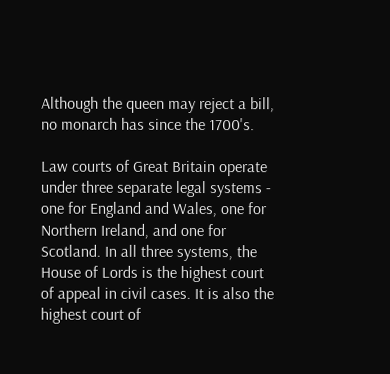Although the queen may reject a bill, no monarch has since the 1700's.

Law courts of Great Britain operate under three separate legal systems - one for England and Wales, one for Northern Ireland, and one for Scotland. In all three systems, the House of Lords is the highest court of appeal in civil cases. It is also the highest court of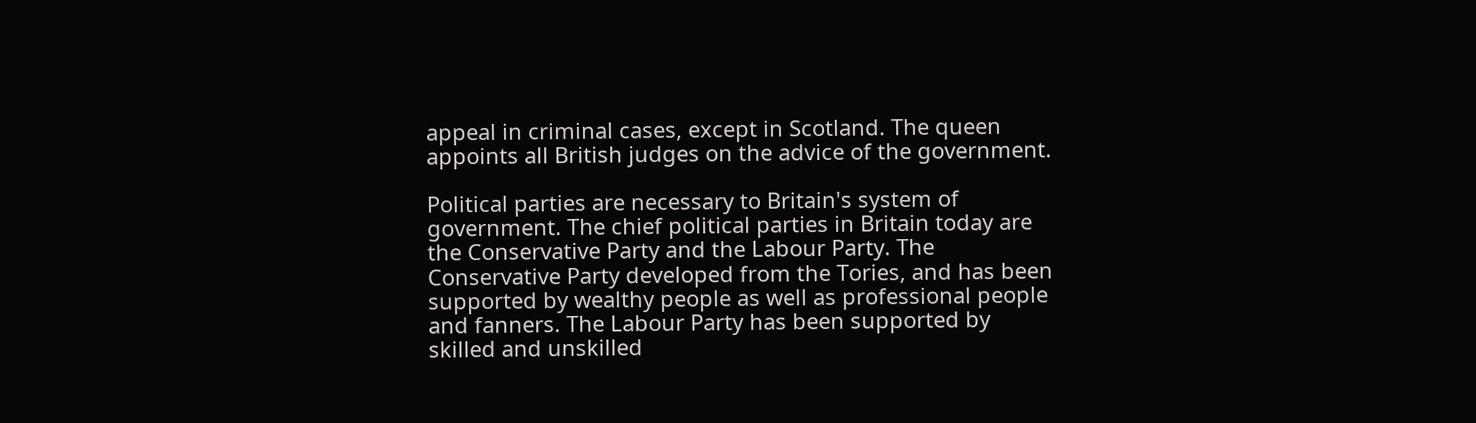appeal in criminal cases, except in Scotland. The queen appoints all British judges on the advice of the government.

Political parties are necessary to Britain's system of government. The chief political parties in Britain today are the Conservative Party and the Labour Party. The Conservative Party developed from the Tories, and has been supported by wealthy people as well as professional people and fanners. The Labour Party has been supported by skilled and unskilled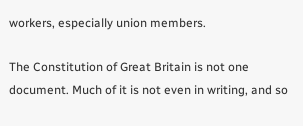workers, especially union members.

The Constitution of Great Britain is not one document. Much of it is not even in writing, and so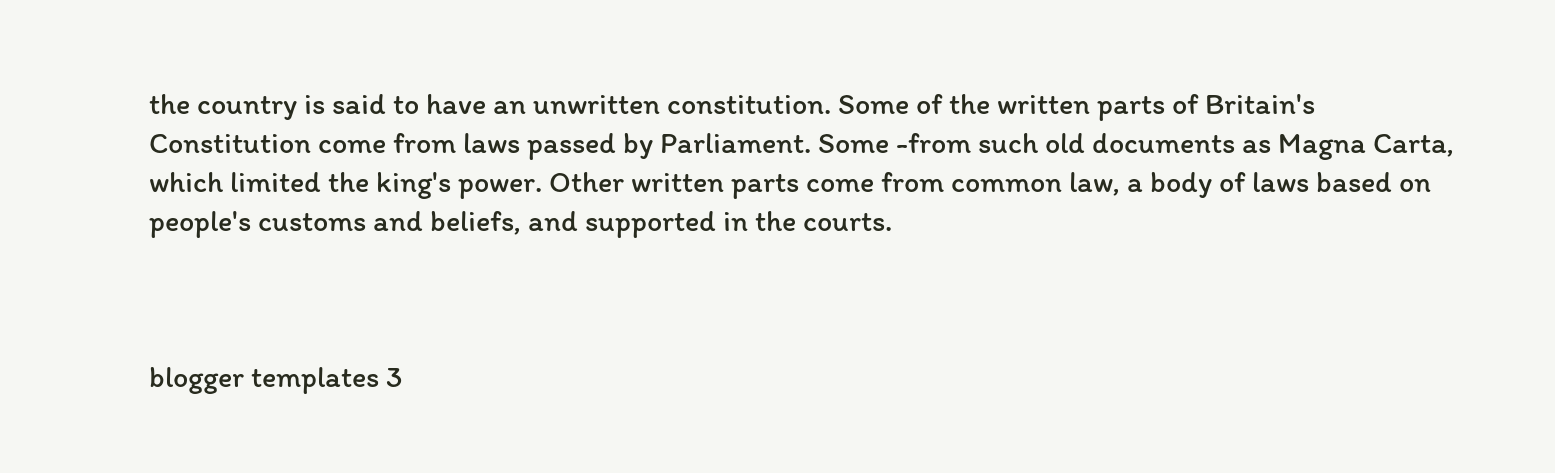the country is said to have an unwritten constitution. Some of the written parts of Britain's Constitution come from laws passed by Parliament. Some -from such old documents as Magna Carta, which limited the king's power. Other written parts come from common law, a body of laws based on people's customs and beliefs, and supported in the courts.



blogger templates 3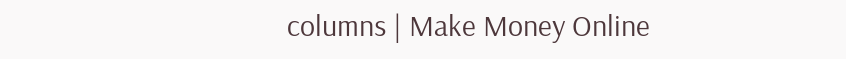columns | Make Money Online